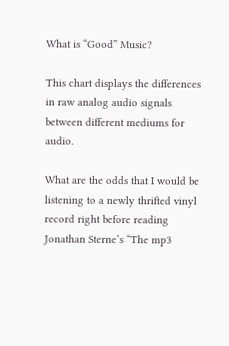What is “Good” Music?

This chart displays the differences in raw analog audio signals between different mediums for audio.

What are the odds that I would be listening to a newly thrifted vinyl record right before reading Jonathan Sterne’s “The mp3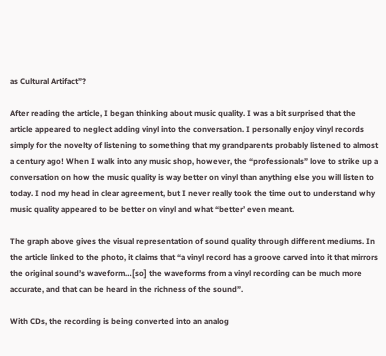as Cultural Artifact”?

After reading the article, I began thinking about music quality. I was a bit surprised that the article appeared to neglect adding vinyl into the conversation. I personally enjoy vinyl records simply for the novelty of listening to something that my grandparents probably listened to almost a century ago! When I walk into any music shop, however, the “professionals” love to strike up a conversation on how the music quality is way better on vinyl than anything else you will listen to today. I nod my head in clear agreement, but I never really took the time out to understand why music quality appeared to be better on vinyl and what “better’ even meant.

The graph above gives the visual representation of sound quality through different mediums. In the article linked to the photo, it claims that “a vinyl record has a groove carved into it that mirrors the original sound’s waveform…[so] the waveforms from a vinyl recording can be much more accurate, and that can be heard in the richness of the sound”.

With CDs, the recording is being converted into an analog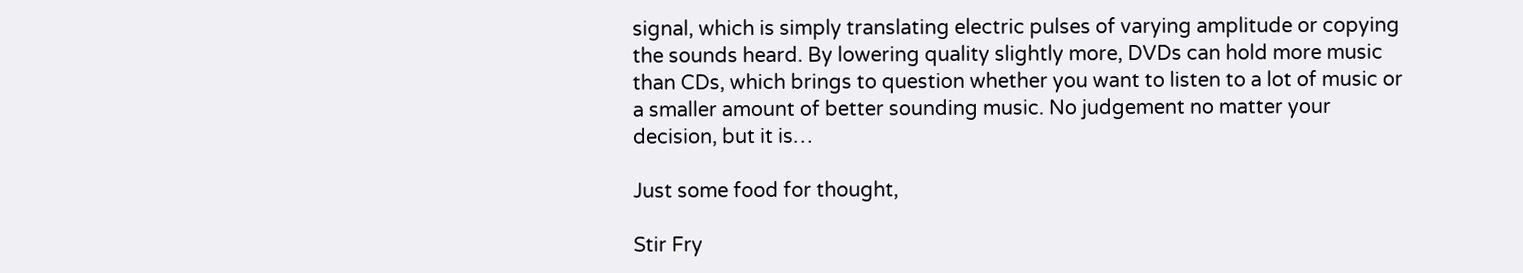signal, which is simply translating electric pulses of varying amplitude or copying the sounds heard. By lowering quality slightly more, DVDs can hold more music than CDs, which brings to question whether you want to listen to a lot of music or a smaller amount of better sounding music. No judgement no matter your decision, but it is…

Just some food for thought,

Stir Fry